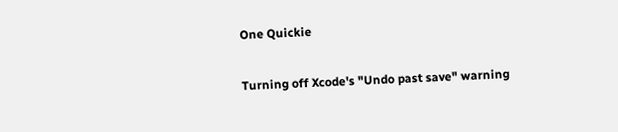One Quickie

Turning off Xcode's "Undo past save" warning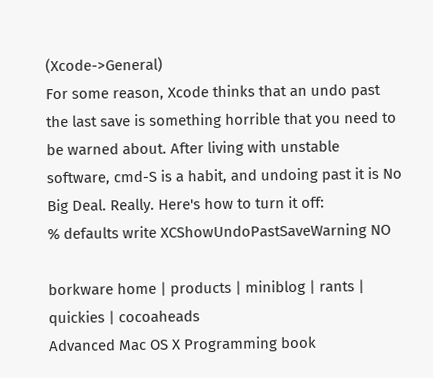(Xcode->General)
For some reason, Xcode thinks that an undo past the last save is something horrible that you need to be warned about. After living with unstable software, cmd-S is a habit, and undoing past it is No Big Deal. Really. Here's how to turn it off:
% defaults write XCShowUndoPastSaveWarning NO

borkware home | products | miniblog | rants | quickies | cocoaheads
Advanced Mac OS X Programming book